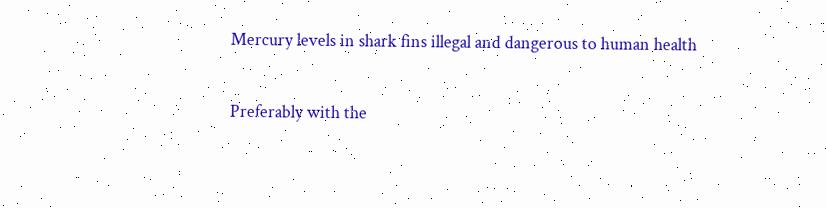Mercury levels in shark fins illegal and dangerous to human health

Preferably with the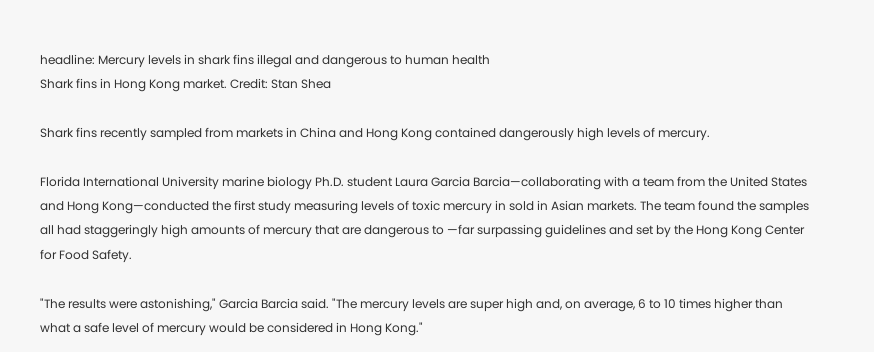headline: Mercury levels in shark fins illegal and dangerous to human health
Shark fins in Hong Kong market. Credit: Stan Shea

Shark fins recently sampled from markets in China and Hong Kong contained dangerously high levels of mercury.

Florida International University marine biology Ph.D. student Laura Garcia Barcia—collaborating with a team from the United States and Hong Kong—conducted the first study measuring levels of toxic mercury in sold in Asian markets. The team found the samples all had staggeringly high amounts of mercury that are dangerous to —far surpassing guidelines and set by the Hong Kong Center for Food Safety.

"The results were astonishing," Garcia Barcia said. "The mercury levels are super high and, on average, 6 to 10 times higher than what a safe level of mercury would be considered in Hong Kong."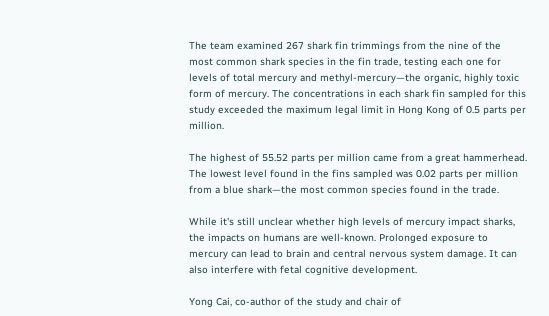The team examined 267 shark fin trimmings from the nine of the most common shark species in the fin trade, testing each one for levels of total mercury and methyl-mercury—the organic, highly toxic form of mercury. The concentrations in each shark fin sampled for this study exceeded the maximum legal limit in Hong Kong of 0.5 parts per million.

The highest of 55.52 parts per million came from a great hammerhead. The lowest level found in the fins sampled was 0.02 parts per million from a blue shark—the most common species found in the trade.

While it's still unclear whether high levels of mercury impact sharks, the impacts on humans are well-known. Prolonged exposure to mercury can lead to brain and central nervous system damage. It can also interfere with fetal cognitive development.

Yong Cai, co-author of the study and chair of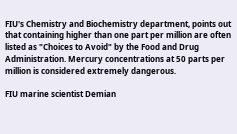FIU's Chemistry and Biochemistry department, points out that containing higher than one part per million are often listed as "Choices to Avoid" by the Food and Drug Administration. Mercury concentrations at 50 parts per million is considered extremely dangerous.

FIU marine scientist Demian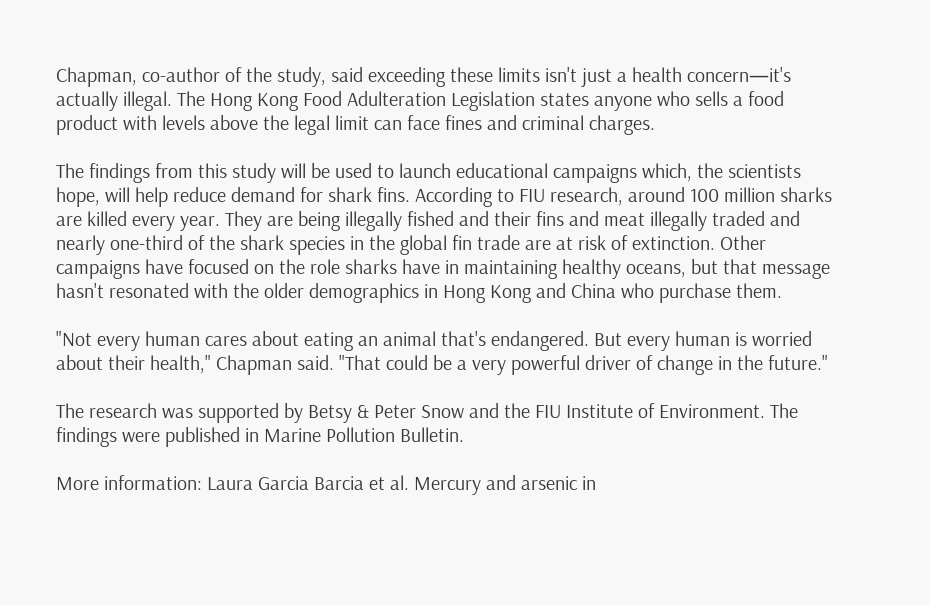Chapman, co-author of the study, said exceeding these limits isn't just a health concern—it's actually illegal. The Hong Kong Food Adulteration Legislation states anyone who sells a food product with levels above the legal limit can face fines and criminal charges.

The findings from this study will be used to launch educational campaigns which, the scientists hope, will help reduce demand for shark fins. According to FIU research, around 100 million sharks are killed every year. They are being illegally fished and their fins and meat illegally traded and nearly one-third of the shark species in the global fin trade are at risk of extinction. Other campaigns have focused on the role sharks have in maintaining healthy oceans, but that message hasn't resonated with the older demographics in Hong Kong and China who purchase them.

"Not every human cares about eating an animal that's endangered. But every human is worried about their health," Chapman said. "That could be a very powerful driver of change in the future."

The research was supported by Betsy & Peter Snow and the FIU Institute of Environment. The findings were published in Marine Pollution Bulletin.

More information: Laura Garcia Barcia et al. Mercury and arsenic in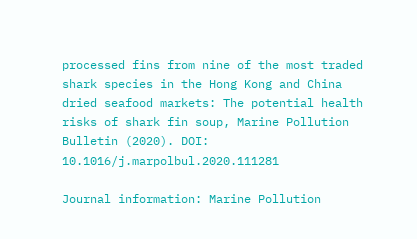processed fins from nine of the most traded shark species in the Hong Kong and China dried seafood markets: The potential health risks of shark fin soup, Marine Pollution Bulletin (2020). DOI: 10.1016/j.marpolbul.2020.111281

Journal information: Marine Pollution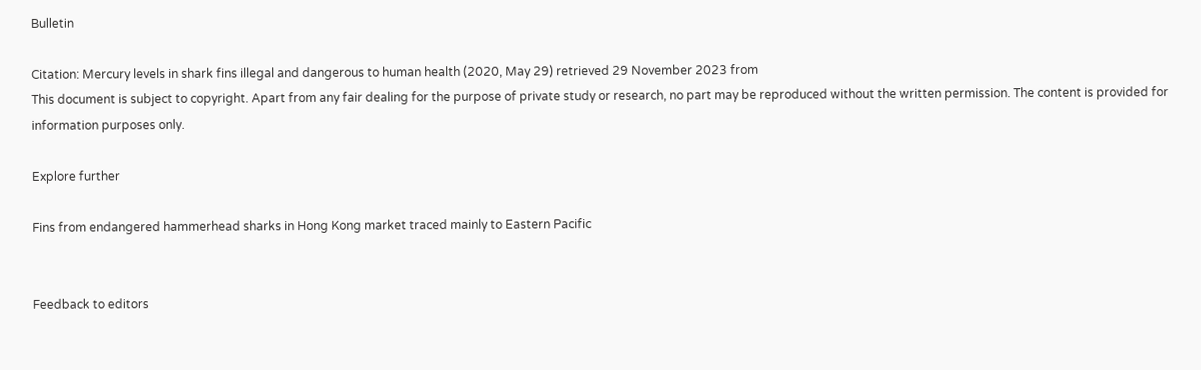Bulletin

Citation: Mercury levels in shark fins illegal and dangerous to human health (2020, May 29) retrieved 29 November 2023 from
This document is subject to copyright. Apart from any fair dealing for the purpose of private study or research, no part may be reproduced without the written permission. The content is provided for information purposes only.

Explore further

Fins from endangered hammerhead sharks in Hong Kong market traced mainly to Eastern Pacific


Feedback to editors